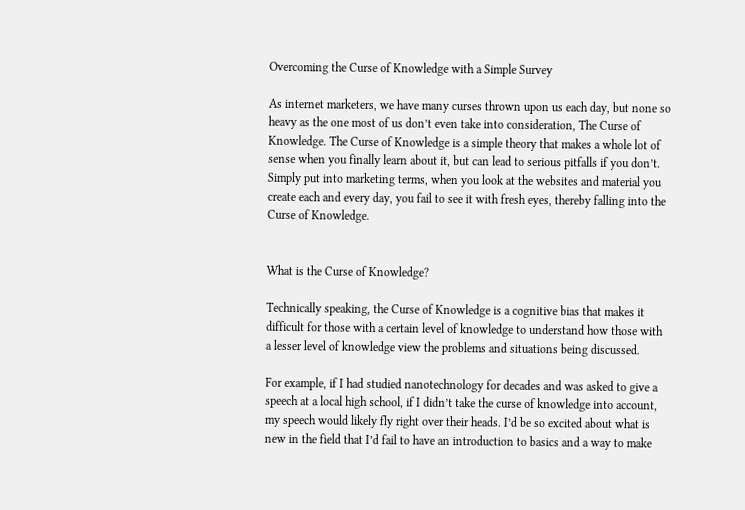Overcoming the Curse of Knowledge with a Simple Survey

As internet marketers, we have many curses thrown upon us each day, but none so heavy as the one most of us don’t even take into consideration, The Curse of Knowledge. The Curse of Knowledge is a simple theory that makes a whole lot of sense when you finally learn about it, but can lead to serious pitfalls if you don’t. Simply put into marketing terms, when you look at the websites and material you create each and every day, you fail to see it with fresh eyes, thereby falling into the Curse of Knowledge.


What is the Curse of Knowledge?

Technically speaking, the Curse of Knowledge is a cognitive bias that makes it difficult for those with a certain level of knowledge to understand how those with a lesser level of knowledge view the problems and situations being discussed.

For example, if I had studied nanotechnology for decades and was asked to give a speech at a local high school, if I didn’t take the curse of knowledge into account, my speech would likely fly right over their heads. I’d be so excited about what is new in the field that I’d fail to have an introduction to basics and a way to make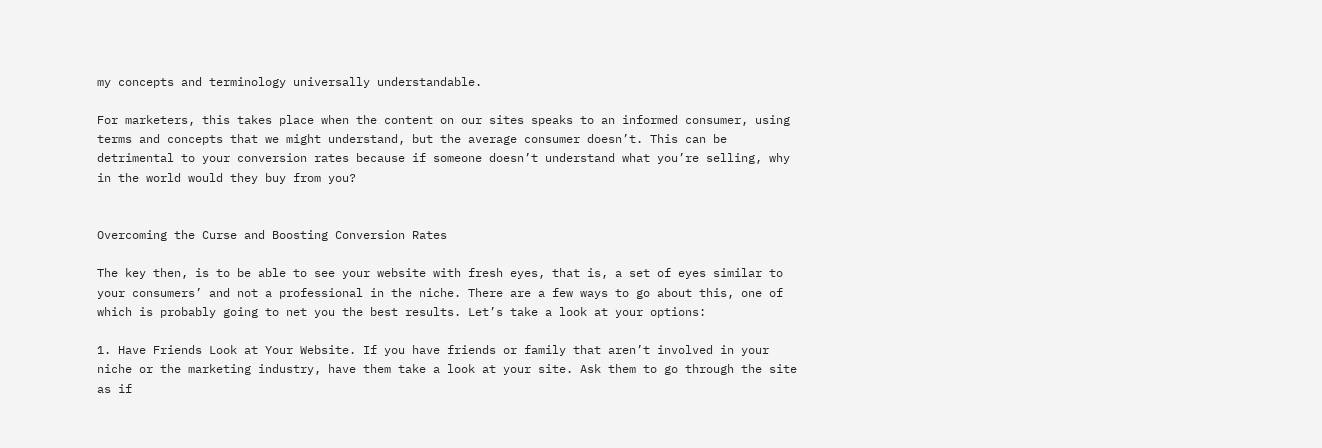my concepts and terminology universally understandable.

For marketers, this takes place when the content on our sites speaks to an informed consumer, using terms and concepts that we might understand, but the average consumer doesn’t. This can be detrimental to your conversion rates because if someone doesn’t understand what you’re selling, why in the world would they buy from you?


Overcoming the Curse and Boosting Conversion Rates

The key then, is to be able to see your website with fresh eyes, that is, a set of eyes similar to your consumers’ and not a professional in the niche. There are a few ways to go about this, one of which is probably going to net you the best results. Let’s take a look at your options:

1. Have Friends Look at Your Website. If you have friends or family that aren’t involved in your niche or the marketing industry, have them take a look at your site. Ask them to go through the site as if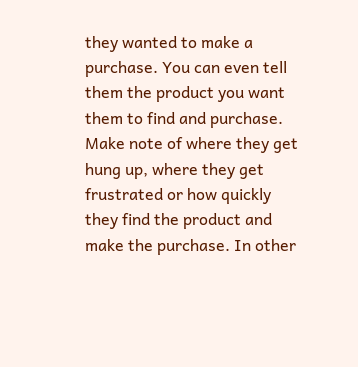they wanted to make a purchase. You can even tell them the product you want them to find and purchase. Make note of where they get hung up, where they get frustrated or how quickly they find the product and make the purchase. In other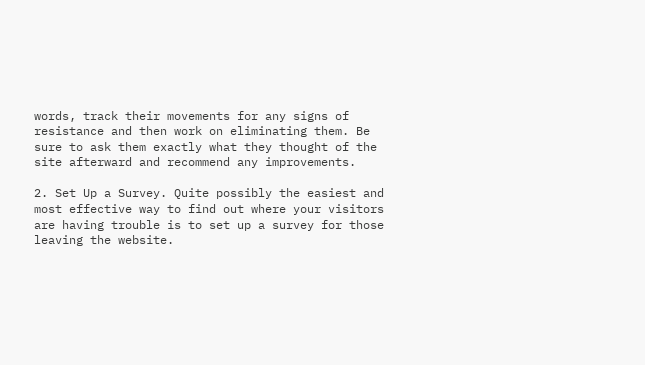words, track their movements for any signs of resistance and then work on eliminating them. Be sure to ask them exactly what they thought of the site afterward and recommend any improvements.

2. Set Up a Survey. Quite possibly the easiest and most effective way to find out where your visitors are having trouble is to set up a survey for those leaving the website.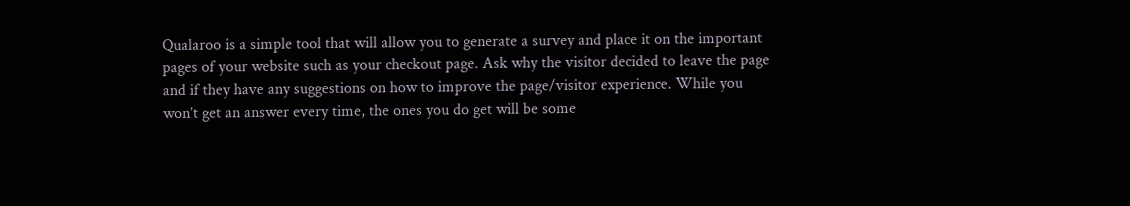Qualaroo is a simple tool that will allow you to generate a survey and place it on the important pages of your website such as your checkout page. Ask why the visitor decided to leave the page and if they have any suggestions on how to improve the page/visitor experience. While you won’t get an answer every time, the ones you do get will be some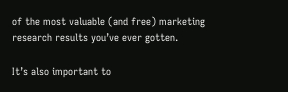of the most valuable (and free) marketing research results you’ve ever gotten.

It’s also important to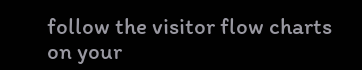follow the visitor flow charts on your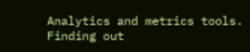Analytics and metrics tools. Finding out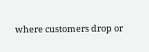where customers drop or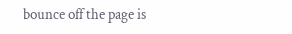bounce off the page is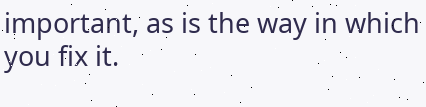important, as is the way in which you fix it.